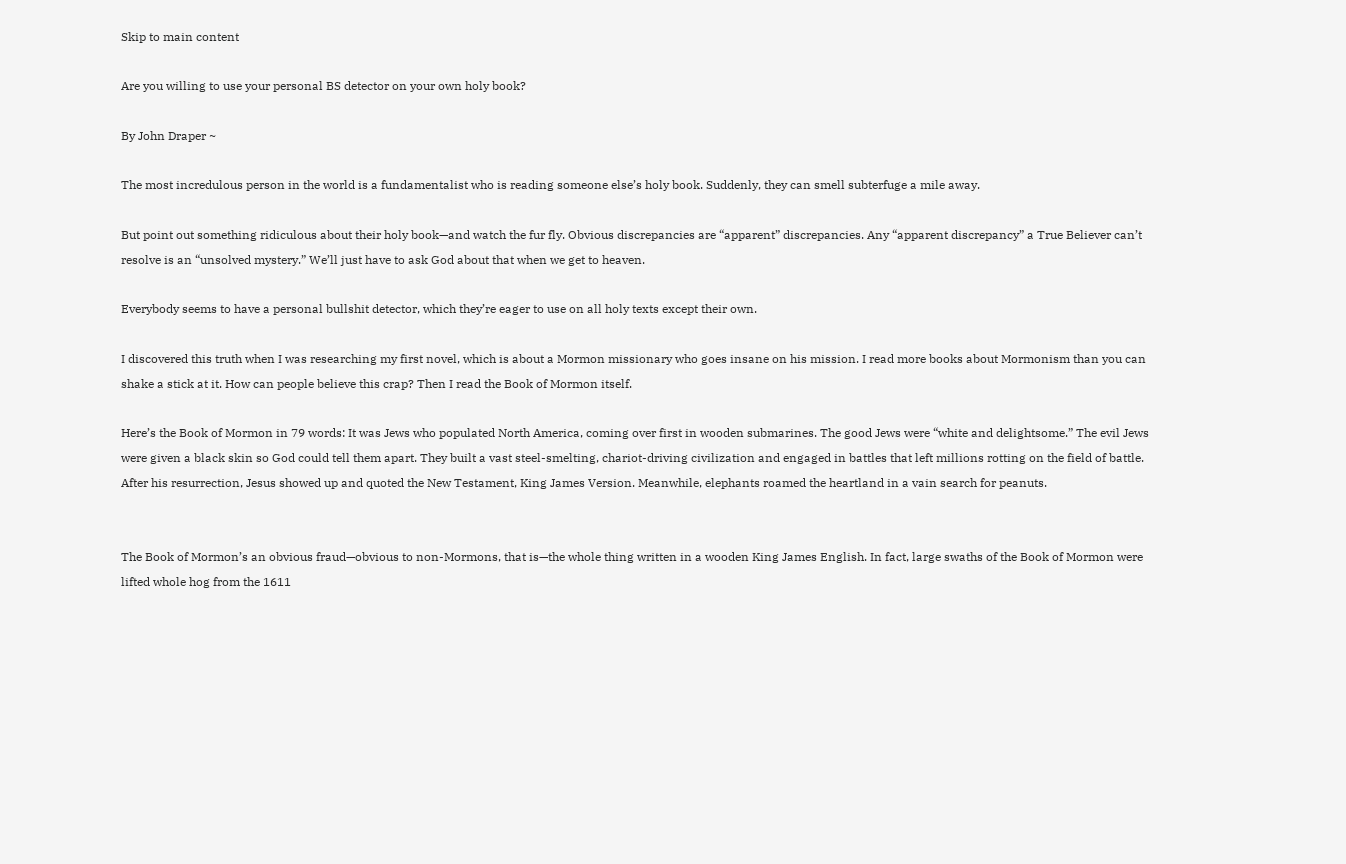Skip to main content

Are you willing to use your personal BS detector on your own holy book?

By John Draper ~

The most incredulous person in the world is a fundamentalist who is reading someone else’s holy book. Suddenly, they can smell subterfuge a mile away.

But point out something ridiculous about their holy book—and watch the fur fly. Obvious discrepancies are “apparent” discrepancies. Any “apparent discrepancy” a True Believer can’t resolve is an “unsolved mystery.” We’ll just have to ask God about that when we get to heaven.

Everybody seems to have a personal bullshit detector, which they’re eager to use on all holy texts except their own.

I discovered this truth when I was researching my first novel, which is about a Mormon missionary who goes insane on his mission. I read more books about Mormonism than you can shake a stick at it. How can people believe this crap? Then I read the Book of Mormon itself.

Here’s the Book of Mormon in 79 words: It was Jews who populated North America, coming over first in wooden submarines. The good Jews were “white and delightsome.” The evil Jews were given a black skin so God could tell them apart. They built a vast steel-smelting, chariot-driving civilization and engaged in battles that left millions rotting on the field of battle. After his resurrection, Jesus showed up and quoted the New Testament, King James Version. Meanwhile, elephants roamed the heartland in a vain search for peanuts.


The Book of Mormon’s an obvious fraud—obvious to non-Mormons, that is—the whole thing written in a wooden King James English. In fact, large swaths of the Book of Mormon were lifted whole hog from the 1611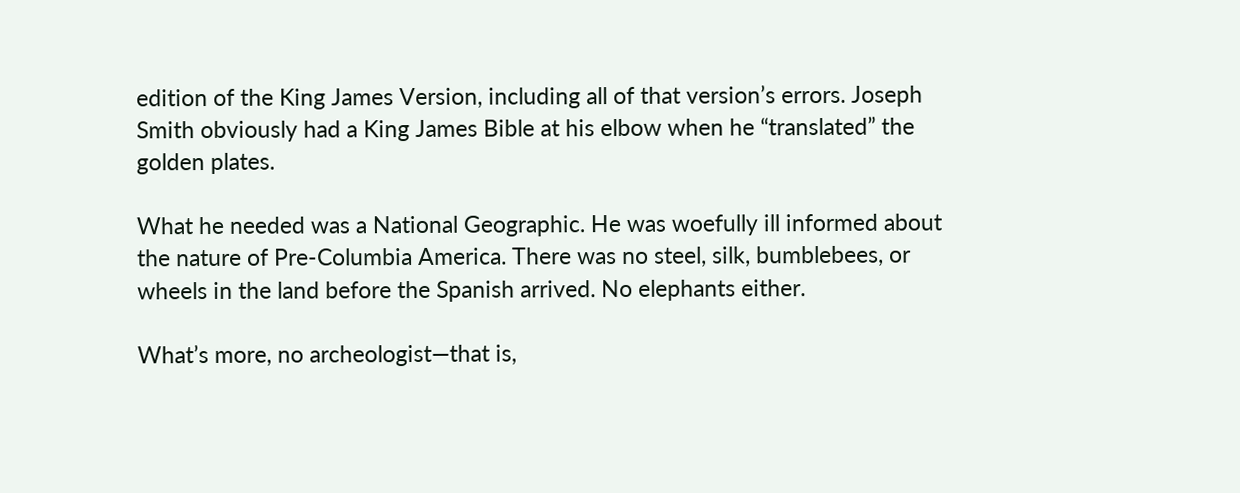edition of the King James Version, including all of that version’s errors. Joseph Smith obviously had a King James Bible at his elbow when he “translated” the golden plates.

What he needed was a National Geographic. He was woefully ill informed about the nature of Pre-Columbia America. There was no steel, silk, bumblebees, or wheels in the land before the Spanish arrived. No elephants either.

What’s more, no archeologist—that is,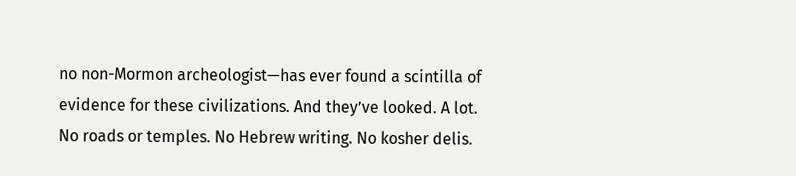no non-Mormon archeologist—has ever found a scintilla of evidence for these civilizations. And they’ve looked. A lot. No roads or temples. No Hebrew writing. No kosher delis.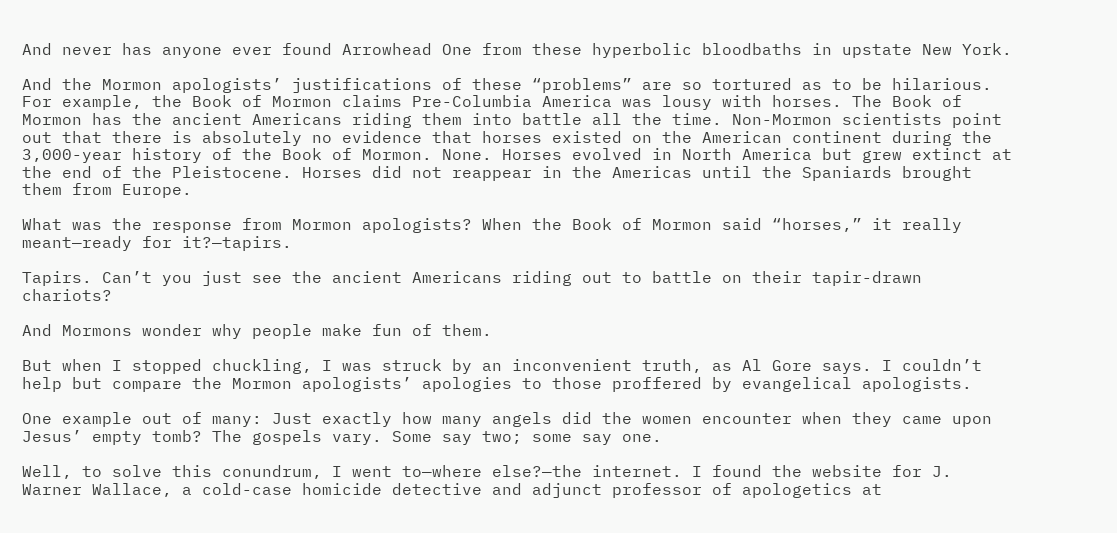And never has anyone ever found Arrowhead One from these hyperbolic bloodbaths in upstate New York.

And the Mormon apologists’ justifications of these “problems” are so tortured as to be hilarious. For example, the Book of Mormon claims Pre-Columbia America was lousy with horses. The Book of Mormon has the ancient Americans riding them into battle all the time. Non-Mormon scientists point out that there is absolutely no evidence that horses existed on the American continent during the 3,000-year history of the Book of Mormon. None. Horses evolved in North America but grew extinct at the end of the Pleistocene. Horses did not reappear in the Americas until the Spaniards brought them from Europe.

What was the response from Mormon apologists? When the Book of Mormon said “horses,” it really meant—ready for it?—tapirs.

Tapirs. Can’t you just see the ancient Americans riding out to battle on their tapir-drawn chariots?

And Mormons wonder why people make fun of them.

But when I stopped chuckling, I was struck by an inconvenient truth, as Al Gore says. I couldn’t help but compare the Mormon apologists’ apologies to those proffered by evangelical apologists.

One example out of many: Just exactly how many angels did the women encounter when they came upon Jesus’ empty tomb? The gospels vary. Some say two; some say one.

Well, to solve this conundrum, I went to—where else?—the internet. I found the website for J. Warner Wallace, a cold-case homicide detective and adjunct professor of apologetics at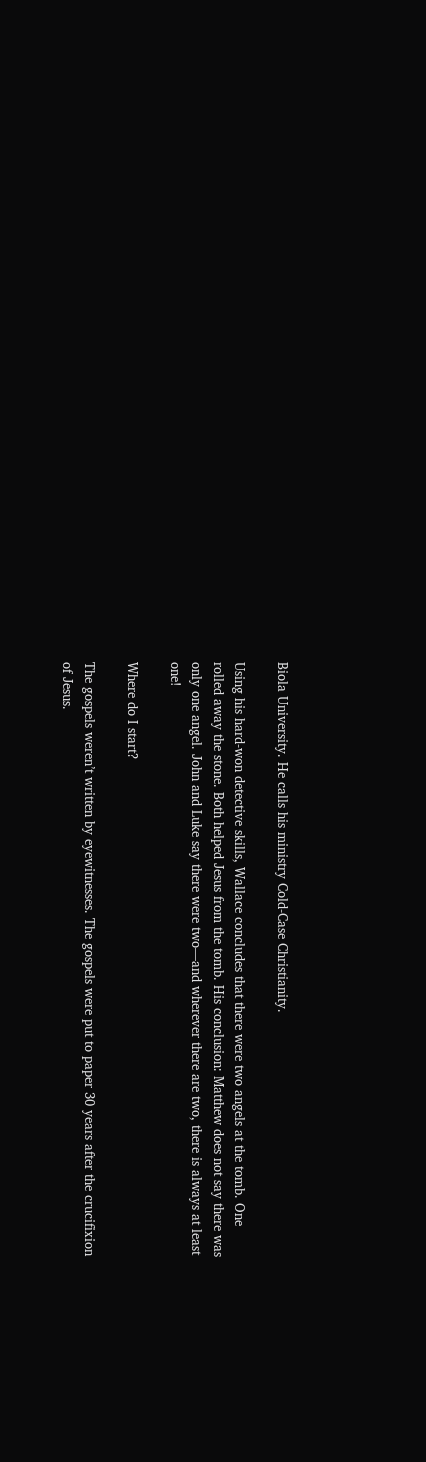Biola University. He calls his ministry Cold-Case Christianity.

Using his hard-won detective skills, Wallace concludes that there were two angels at the tomb. One rolled away the stone. Both helped Jesus from the tomb. His conclusion: Matthew does not say there was only one angel. John and Luke say there were two—and wherever there are two, there is always at least one!

Where do I start?

The gospels weren’t written by eyewitnesses. The gospels were put to paper 30 years after the crucifixion of Jesus.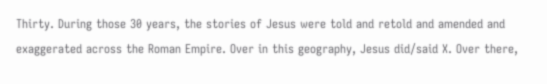Thirty. During those 30 years, the stories of Jesus were told and retold and amended and exaggerated across the Roman Empire. Over in this geography, Jesus did/said X. Over there,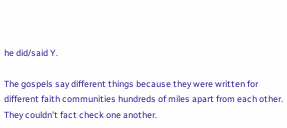he did/said Y.

The gospels say different things because they were written for different faith communities hundreds of miles apart from each other. They couldn’t fact check one another.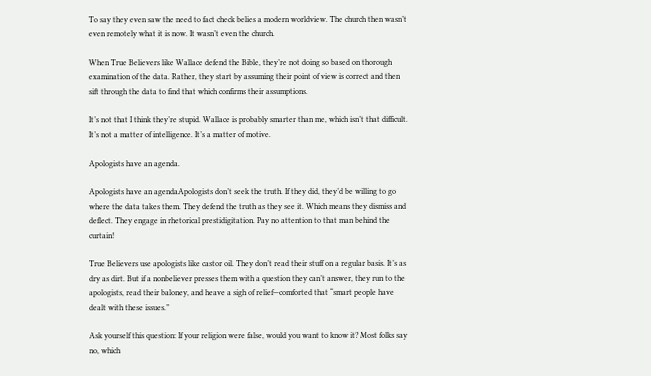To say they even saw the need to fact check belies a modern worldview. The church then wasn’t even remotely what it is now. It wasn’t even the church.

When True Believers like Wallace defend the Bible, they’re not doing so based on thorough examination of the data. Rather, they start by assuming their point of view is correct and then sift through the data to find that which confirms their assumptions.

It’s not that I think they’re stupid. Wallace is probably smarter than me, which isn’t that difficult. It’s not a matter of intelligence. It’s a matter of motive.

Apologists have an agenda.

Apologists have an agendaApologists don’t seek the truth. If they did, they’d be willing to go where the data takes them. They defend the truth as they see it. Which means they dismiss and deflect. They engage in rhetorical prestidigitation. Pay no attention to that man behind the curtain!

True Believers use apologists like castor oil. They don’t read their stuff on a regular basis. It’s as dry as dirt. But if a nonbeliever presses them with a question they can’t answer, they run to the apologists, read their baloney, and heave a sigh of relief—comforted that “smart people have dealt with these issues.”

Ask yourself this question: If your religion were false, would you want to know it? Most folks say no, which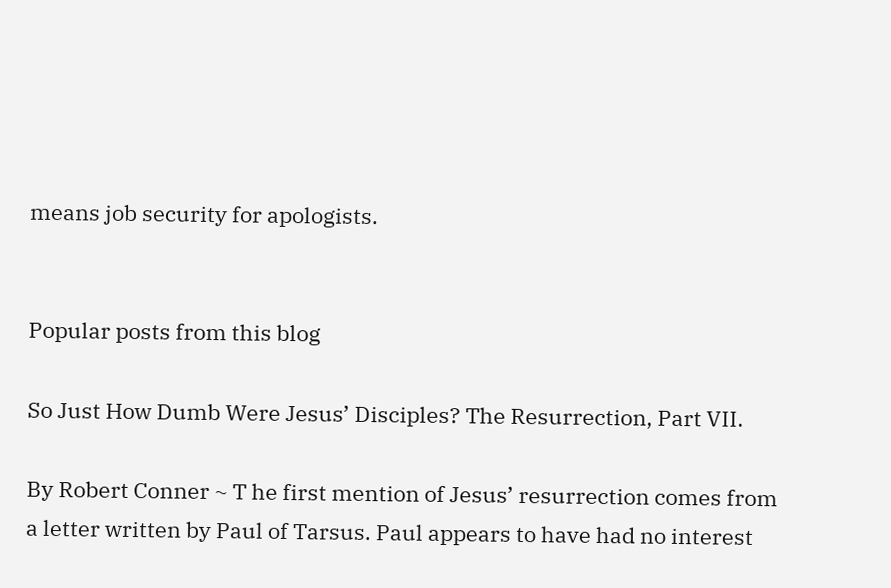means job security for apologists.


Popular posts from this blog

So Just How Dumb Were Jesus’ Disciples? The Resurrection, Part VII.

By Robert Conner ~ T he first mention of Jesus’ resurrection comes from a letter written by Paul of Tarsus. Paul appears to have had no interest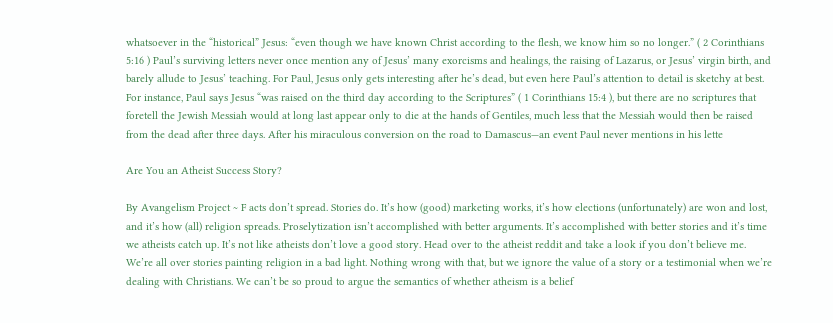whatsoever in the “historical” Jesus: “even though we have known Christ according to the flesh, we know him so no longer.” ( 2 Corinthians 5:16 ) Paul’s surviving letters never once mention any of Jesus’ many exorcisms and healings, the raising of Lazarus, or Jesus’ virgin birth, and barely allude to Jesus’ teaching. For Paul, Jesus only gets interesting after he’s dead, but even here Paul’s attention to detail is sketchy at best. For instance, Paul says Jesus “was raised on the third day according to the Scriptures” ( 1 Corinthians 15:4 ), but there are no scriptures that foretell the Jewish Messiah would at long last appear only to die at the hands of Gentiles, much less that the Messiah would then be raised from the dead after three days. After his miraculous conversion on the road to Damascus—an event Paul never mentions in his lette

Are You an Atheist Success Story?

By Avangelism Project ~ F acts don’t spread. Stories do. It’s how (good) marketing works, it’s how elections (unfortunately) are won and lost, and it’s how (all) religion spreads. Proselytization isn’t accomplished with better arguments. It’s accomplished with better stories and it’s time we atheists catch up. It’s not like atheists don’t love a good story. Head over to the atheist reddit and take a look if you don’t believe me. We’re all over stories painting religion in a bad light. Nothing wrong with that, but we ignore the value of a story or a testimonial when we’re dealing with Christians. We can’t be so proud to argue the semantics of whether atheism is a belief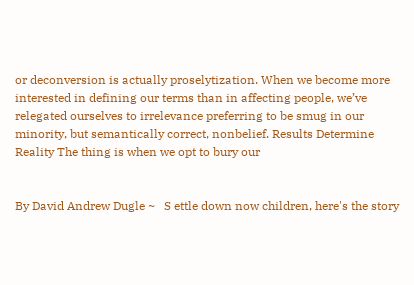or deconversion is actually proselytization. When we become more interested in defining our terms than in affecting people, we’ve relegated ourselves to irrelevance preferring to be smug in our minority, but semantically correct, nonbelief. Results Determine Reality The thing is when we opt to bury our


By David Andrew Dugle ~   S ettle down now children, here's the story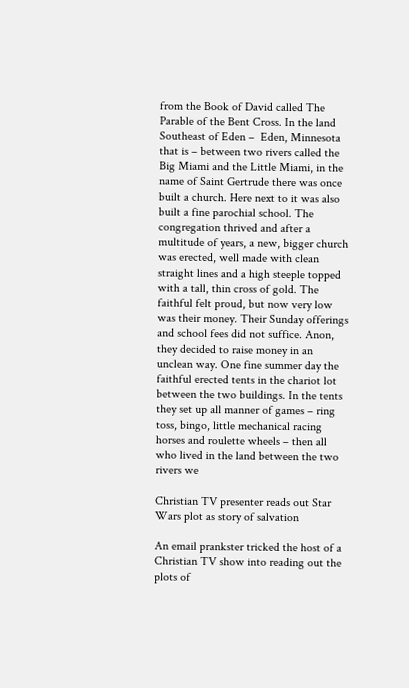from the Book of David called The Parable of the Bent Cross. In the land Southeast of Eden –  Eden, Minnesota that is – between two rivers called the Big Miami and the Little Miami, in the name of Saint Gertrude there was once built a church. Here next to it was also built a fine parochial school. The congregation thrived and after a multitude of years, a new, bigger church was erected, well made with clean straight lines and a high steeple topped with a tall, thin cross of gold. The faithful felt proud, but now very low was their money. Their Sunday offerings and school fees did not suffice. Anon, they decided to raise money in an unclean way. One fine summer day the faithful erected tents in the chariot lot between the two buildings. In the tents they set up all manner of games – ring toss, bingo, little mechanical racing horses and roulette wheels – then all who lived in the land between the two rivers we

Christian TV presenter reads out Star Wars plot as story of salvation

An email prankster tricked the host of a Christian TV show into reading out the plots of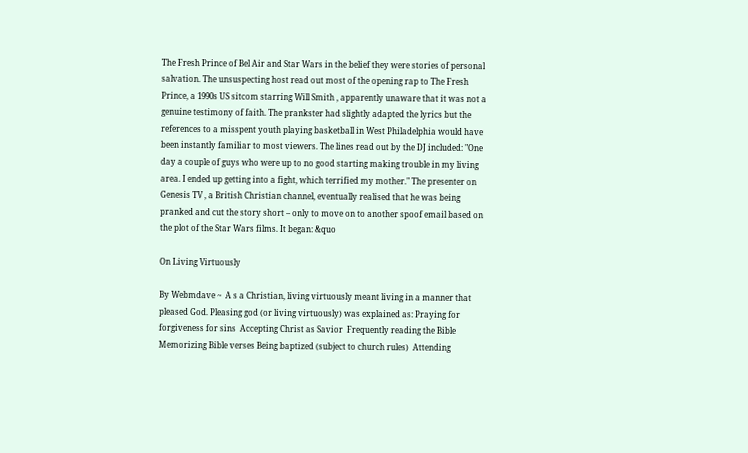The Fresh Prince of Bel Air and Star Wars in the belief they were stories of personal salvation. The unsuspecting host read out most of the opening rap to The Fresh Prince, a 1990s US sitcom starring Will Smith , apparently unaware that it was not a genuine testimony of faith. The prankster had slightly adapted the lyrics but the references to a misspent youth playing basketball in West Philadelphia would have been instantly familiar to most viewers. The lines read out by the DJ included: "One day a couple of guys who were up to no good starting making trouble in my living area. I ended up getting into a fight, which terrified my mother." The presenter on Genesis TV , a British Christian channel, eventually realised that he was being pranked and cut the story short – only to move on to another spoof email based on the plot of the Star Wars films. It began: &quo

On Living Virtuously

By Webmdave ~  A s a Christian, living virtuously meant living in a manner that pleased God. Pleasing god (or living virtuously) was explained as: Praying for forgiveness for sins  Accepting Christ as Savior  Frequently reading the Bible  Memorizing Bible verses Being baptized (subject to church rules)  Attending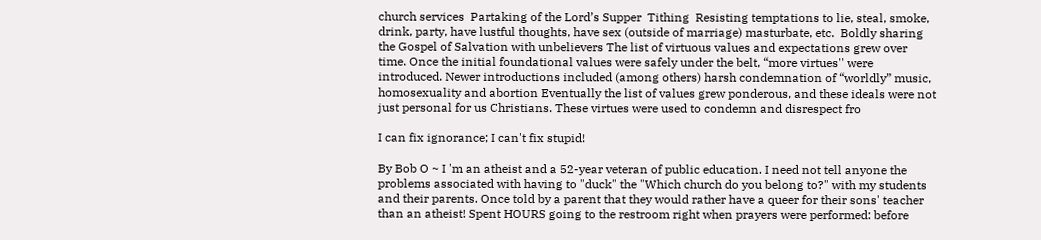church services  Partaking of the Lord’s Supper  Tithing  Resisting temptations to lie, steal, smoke, drink, party, have lustful thoughts, have sex (outside of marriage) masturbate, etc.  Boldly sharing the Gospel of Salvation with unbelievers The list of virtuous values and expectations grew over time. Once the initial foundational values were safely under the belt, “more virtues'' were introduced. Newer introductions included (among others) harsh condemnation of “worldly” music, homosexuality and abortion Eventually the list of values grew ponderous, and these ideals were not just personal for us Christians. These virtues were used to condemn and disrespect fro

I can fix ignorance; I can't fix stupid!

By Bob O ~ I 'm an atheist and a 52-year veteran of public education. I need not tell anyone the problems associated with having to "duck" the "Which church do you belong to?" with my students and their parents. Once told by a parent that they would rather have a queer for their sons' teacher than an atheist! Spent HOURS going to the restroom right when prayers were performed: before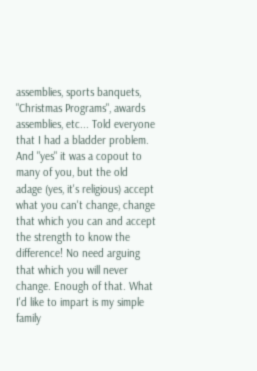assemblies, sports banquets, "Christmas Programs", awards assemblies, etc... Told everyone that I had a bladder problem. And "yes" it was a copout to many of you, but the old adage (yes, it's religious) accept what you can't change, change that which you can and accept the strength to know the difference! No need arguing that which you will never change. Enough of that. What I'd like to impart is my simple family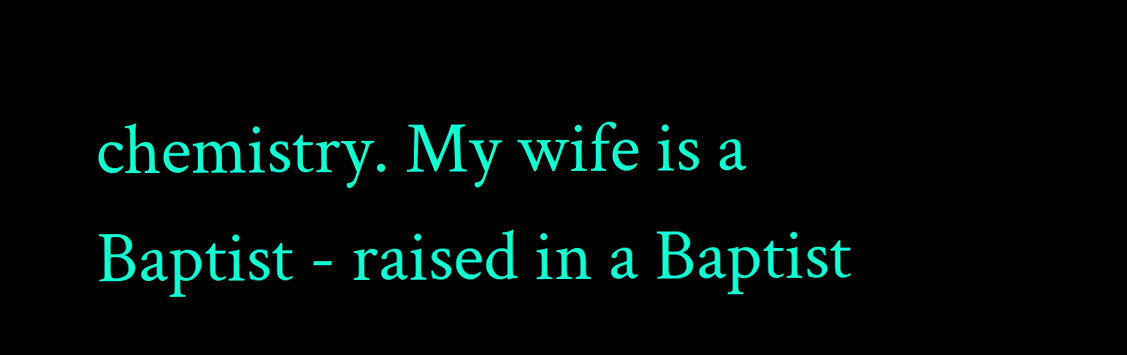chemistry. My wife is a Baptist - raised in a Baptist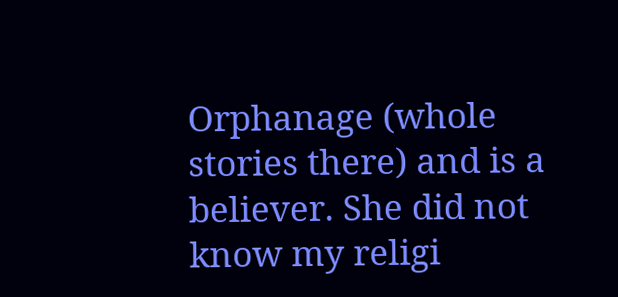Orphanage (whole stories there) and is a believer. She did not know my religi